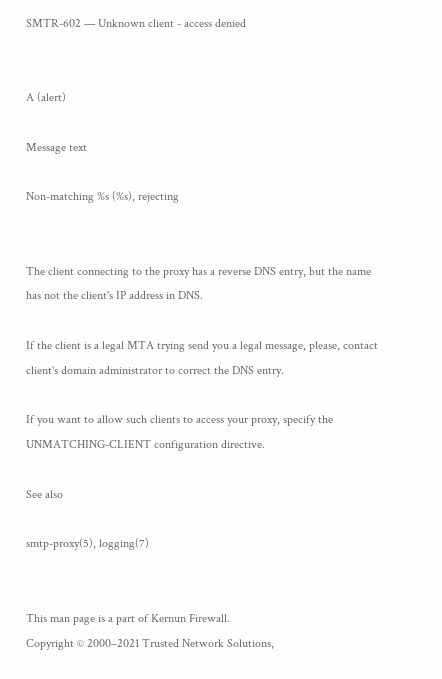SMTR-602 — Unknown client - access denied


A (alert)

Message text

Non-matching %s (%s), rejecting


The client connecting to the proxy has a reverse DNS entry, but the name has not the client's IP address in DNS.

If the client is a legal MTA trying send you a legal message, please, contact client's domain administrator to correct the DNS entry.

If you want to allow such clients to access your proxy, specify the UNMATCHING-CLIENT configuration directive.

See also

smtp-proxy(5), logging(7)


This man page is a part of Kernun Firewall.
Copyright © 2000–2021 Trusted Network Solutions,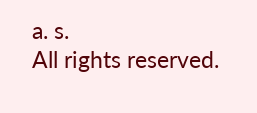a. s.
All rights reserved.